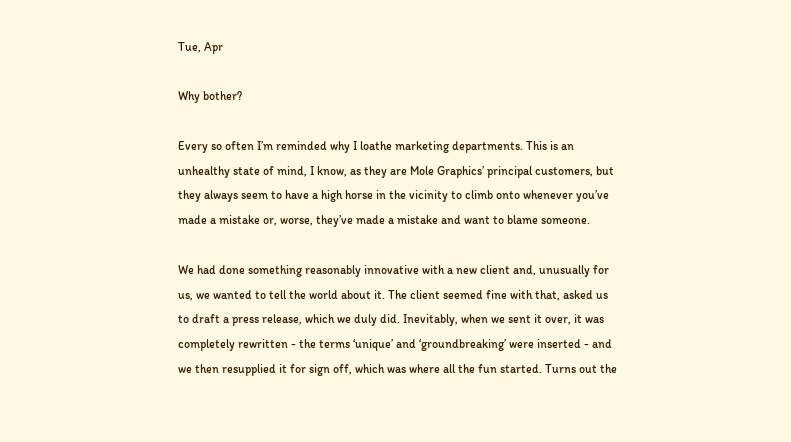Tue, Apr

Why bother?

Every so often I’m reminded why I loathe marketing departments. This is an unhealthy state of mind, I know, as they are Mole Graphics’ principal customers, but they always seem to have a high horse in the vicinity to climb onto whenever you’ve made a mistake or, worse, they’ve made a mistake and want to blame someone.

We had done something reasonably innovative with a new client and, unusually for us, we wanted to tell the world about it. The client seemed fine with that, asked us to draft a press release, which we duly did. Inevitably, when we sent it over, it was completely rewritten - the terms ‘unique’ and ‘groundbreaking’ were inserted - and we then resupplied it for sign off, which was where all the fun started. Turns out the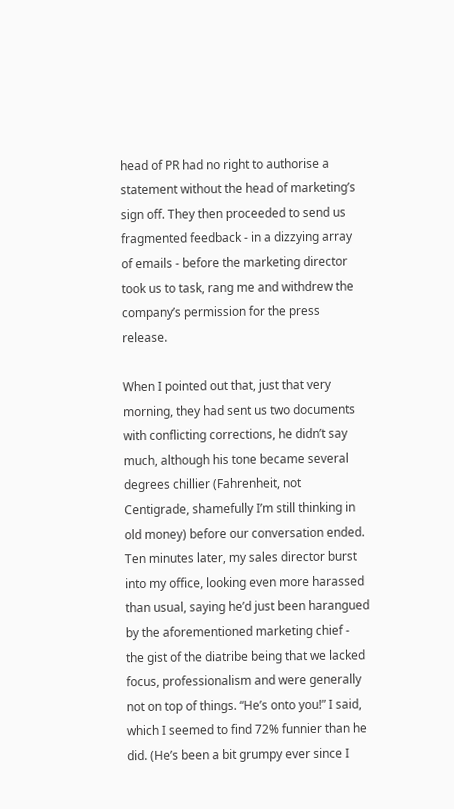head of PR had no right to authorise a statement without the head of marketing’s sign off. They then proceeded to send us fragmented feedback - in a dizzying array of emails - before the marketing director took us to task, rang me and withdrew the company’s permission for the press release.

When I pointed out that, just that very morning, they had sent us two documents with conflicting corrections, he didn’t say much, although his tone became several degrees chillier (Fahrenheit, not Centigrade, shamefully I’m still thinking in old money) before our conversation ended. Ten minutes later, my sales director burst into my office, looking even more harassed than usual, saying he’d just been harangued by the aforementioned marketing chief - the gist of the diatribe being that we lacked focus, professionalism and were generally not on top of things. “He’s onto you!” I said, which I seemed to find 72% funnier than he did. (He’s been a bit grumpy ever since I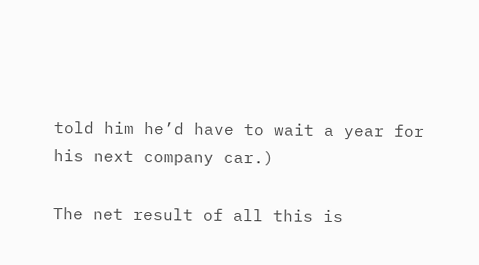told him he’d have to wait a year for his next company car.)

The net result of all this is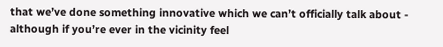that we’ve done something innovative which we can’t officially talk about - although if you’re ever in the vicinity feel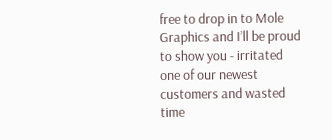free to drop in to Mole Graphics and I’ll be proud to show you - irritated one of our newest customers and wasted time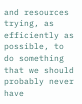and resources trying, as efficiently as possible, to do something that we should probably never have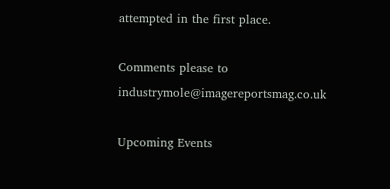attempted in the first place.

Comments please to industrymole@imagereportsmag.co.uk

Upcoming Events